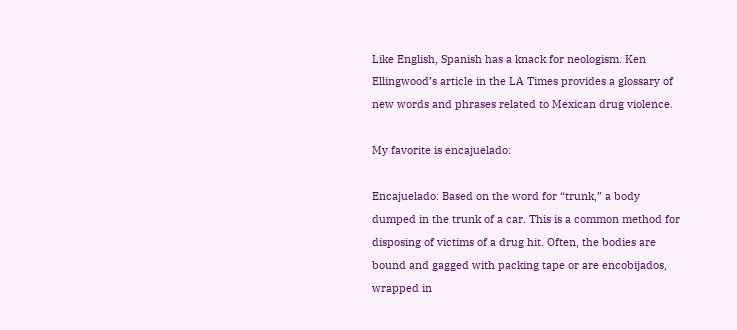Like English, Spanish has a knack for neologism. Ken Ellingwood’s article in the LA Times provides a glossary of new words and phrases related to Mexican drug violence.

My favorite is encajuelado:

Encajuelado: Based on the word for “trunk,” a body dumped in the trunk of a car. This is a common method for disposing of victims of a drug hit. Often, the bodies are bound and gagged with packing tape or are encobijados, wrapped in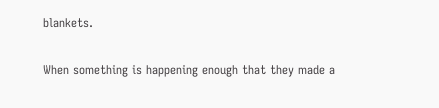blankets.

When something is happening enough that they made a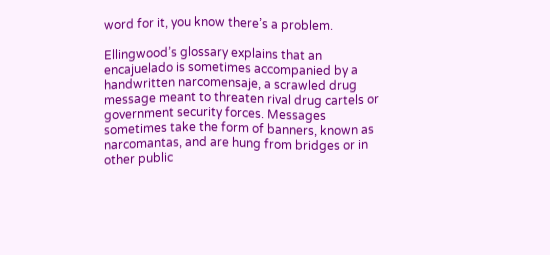word for it, you know there’s a problem.

Ellingwood’s glossary explains that an encajuelado is sometimes accompanied by a handwritten narcomensaje, a scrawled drug message meant to threaten rival drug cartels or government security forces. Messages sometimes take the form of banners, known as narcomantas, and are hung from bridges or in other public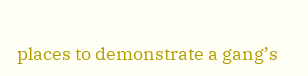places to demonstrate a gang’s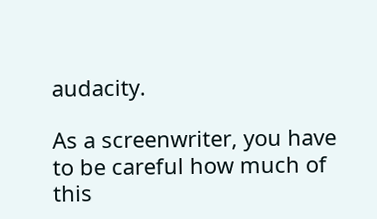audacity.

As a screenwriter, you have to be careful how much of this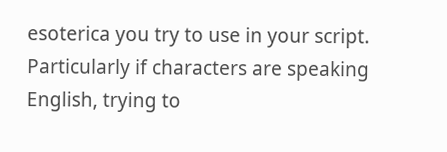esoterica you try to use in your script. Particularly if characters are speaking English, trying to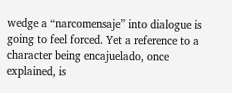wedge a “narcomensaje” into dialogue is going to feel forced. Yet a reference to a character being encajuelado, once explained, is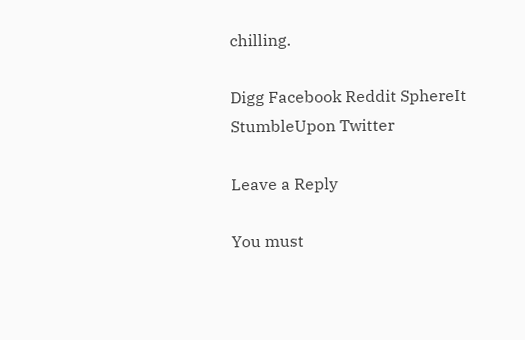chilling.

Digg Facebook Reddit SphereIt StumbleUpon Twitter

Leave a Reply

You must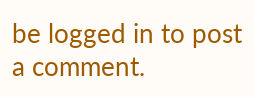be logged in to post a comment.